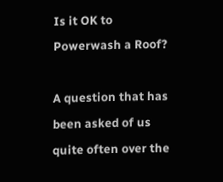Is it OK to Powerwash a Roof?

A question that has been asked of us quite often over the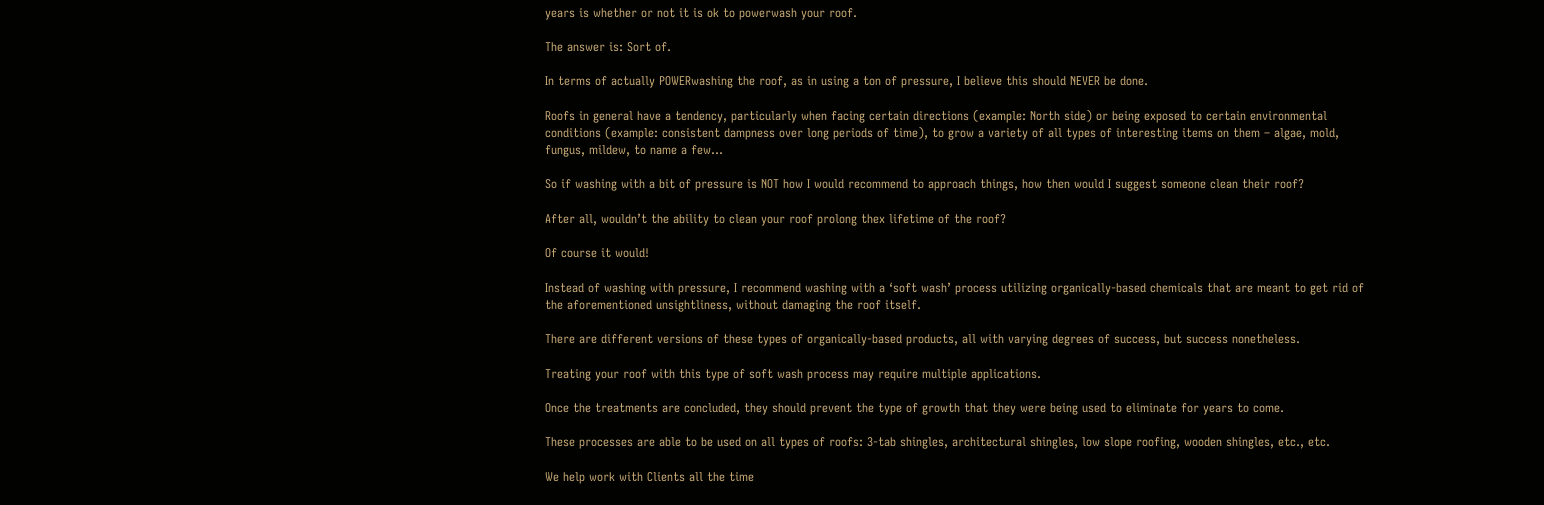years is whether or not it is ok to powerwash your roof.

The answer is: Sort of.

In terms of actually POWERwashing the roof, as in using a ton of pressure, I believe this should NEVER be done.

Roofs in general have a tendency, particularly when facing certain directions (example: North side) or being exposed to certain environmental conditions (example: consistent dampness over long periods of time), to grow a variety of all types of interesting items on them – algae, mold, fungus, mildew, to name a few…

So if washing with a bit of pressure is NOT how I would recommend to approach things, how then would I suggest someone clean their roof?

After all, wouldn’t the ability to clean your roof prolong thex lifetime of the roof?

Of course it would!

Instead of washing with pressure, I recommend washing with a ‘soft wash’ process utilizing organically-based chemicals that are meant to get rid of the aforementioned unsightliness, without damaging the roof itself.

There are different versions of these types of organically-based products, all with varying degrees of success, but success nonetheless.

Treating your roof with this type of soft wash process may require multiple applications.

Once the treatments are concluded, they should prevent the type of growth that they were being used to eliminate for years to come.

These processes are able to be used on all types of roofs: 3-tab shingles, architectural shingles, low slope roofing, wooden shingles, etc., etc.

We help work with Clients all the time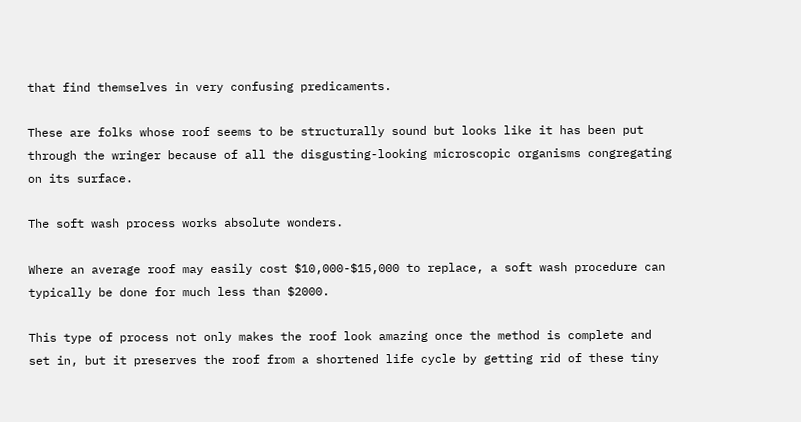that find themselves in very confusing predicaments.

These are folks whose roof seems to be structurally sound but looks like it has been put through the wringer because of all the disgusting-looking microscopic organisms congregating on its surface.

The soft wash process works absolute wonders.

Where an average roof may easily cost $10,000-$15,000 to replace, a soft wash procedure can typically be done for much less than $2000.

This type of process not only makes the roof look amazing once the method is complete and set in, but it preserves the roof from a shortened life cycle by getting rid of these tiny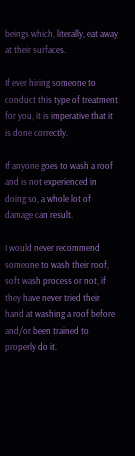beings which, literally, eat away at their surfaces.

If ever hiring someone to conduct this type of treatment for you, it is imperative that it is done correctly.

If anyone goes to wash a roof and is not experienced in doing so, a whole lot of damage can result.

I would never recommend someone to wash their roof, soft wash process or not, if they have never tried their hand at washing a roof before and/or been trained to properly do it.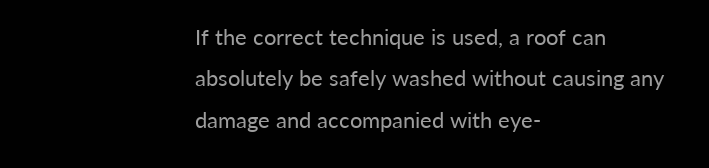If the correct technique is used, a roof can absolutely be safely washed without causing any damage and accompanied with eye-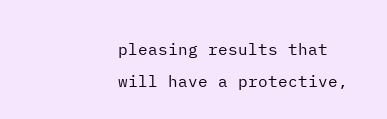pleasing results that will have a protective,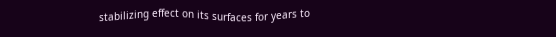stabilizing effect on its surfaces for years to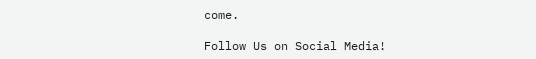come.

Follow Us on Social Media!